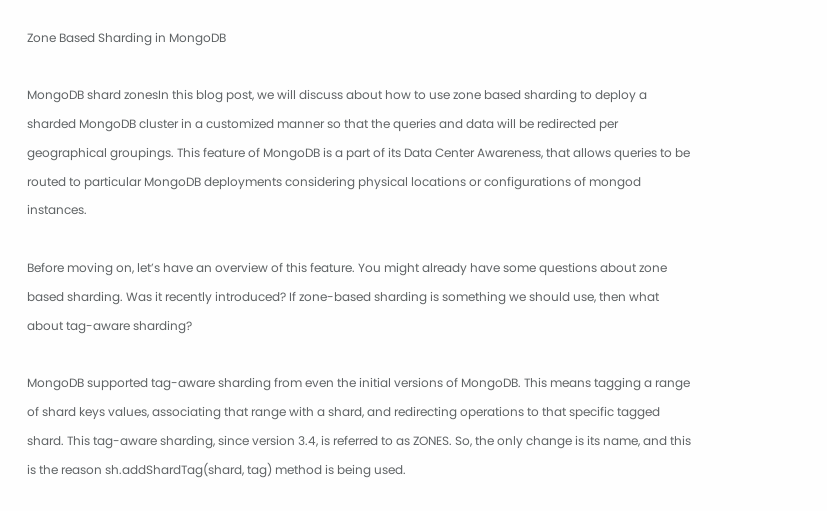Zone Based Sharding in MongoDB

MongoDB shard zonesIn this blog post, we will discuss about how to use zone based sharding to deploy a sharded MongoDB cluster in a customized manner so that the queries and data will be redirected per geographical groupings. This feature of MongoDB is a part of its Data Center Awareness, that allows queries to be routed to particular MongoDB deployments considering physical locations or configurations of mongod instances.

Before moving on, let’s have an overview of this feature. You might already have some questions about zone based sharding. Was it recently introduced? If zone-based sharding is something we should use, then what about tag-aware sharding?

MongoDB supported tag-aware sharding from even the initial versions of MongoDB. This means tagging a range of shard keys values, associating that range with a shard, and redirecting operations to that specific tagged shard. This tag-aware sharding, since version 3.4, is referred to as ZONES. So, the only change is its name, and this is the reason sh.addShardTag(shard, tag) method is being used.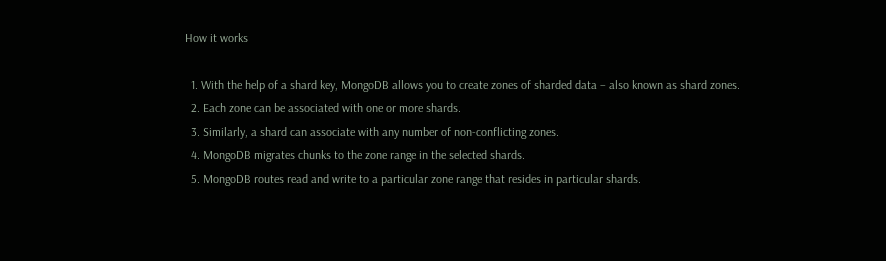How it works

  1. With the help of a shard key, MongoDB allows you to create zones of sharded data – also known as shard zones.
  2. Each zone can be associated with one or more shards.
  3. Similarly, a shard can associate with any number of non-conflicting zones.
  4. MongoDB migrates chunks to the zone range in the selected shards.
  5. MongoDB routes read and write to a particular zone range that resides in particular shards.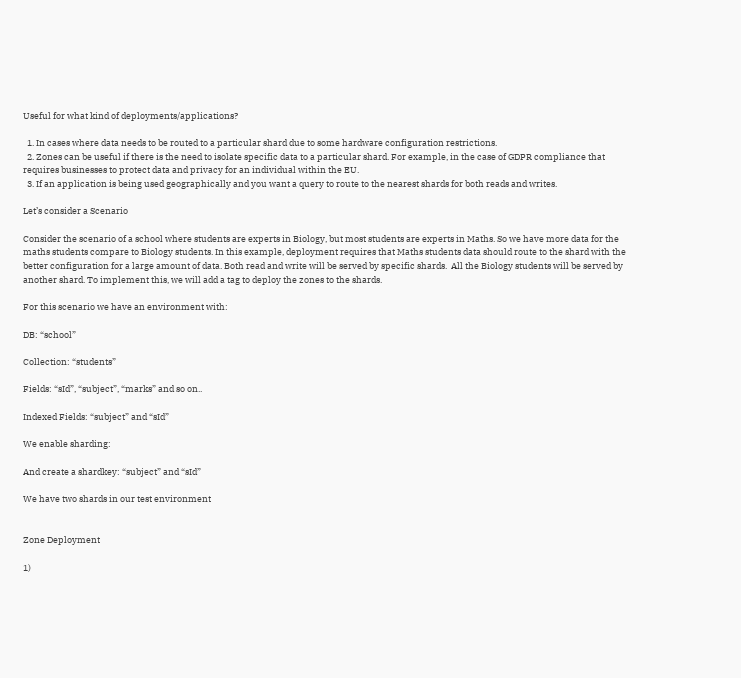Useful for what kind of deployments/applications?

  1. In cases where data needs to be routed to a particular shard due to some hardware configuration restrictions.
  2. Zones can be useful if there is the need to isolate specific data to a particular shard. For example, in the case of GDPR compliance that requires businesses to protect data and privacy for an individual within the EU.
  3. If an application is being used geographically and you want a query to route to the nearest shards for both reads and writes.

Let’s consider a Scenario

Consider the scenario of a school where students are experts in Biology, but most students are experts in Maths. So we have more data for the maths students compare to Biology students. In this example, deployment requires that Maths students data should route to the shard with the better configuration for a large amount of data. Both read and write will be served by specific shards.  All the Biology students will be served by another shard. To implement this, we will add a tag to deploy the zones to the shards.

For this scenario we have an environment with:

DB: “school”

Collection: “students”

Fields: “sId”, “subject”, “marks” and so on..

Indexed Fields: “subject” and “sId”

We enable sharding:

And create a shardkey: “subject” and “sId”

We have two shards in our test environment


Zone Deployment

1)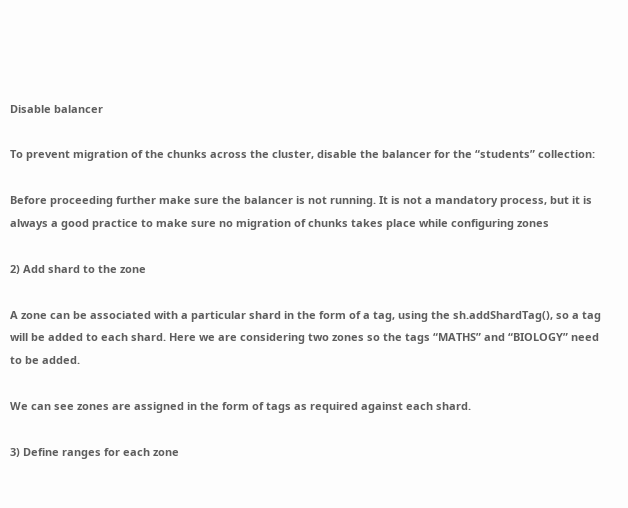Disable balancer

To prevent migration of the chunks across the cluster, disable the balancer for the “students” collection:

Before proceeding further make sure the balancer is not running. It is not a mandatory process, but it is always a good practice to make sure no migration of chunks takes place while configuring zones

2) Add shard to the zone

A zone can be associated with a particular shard in the form of a tag, using the sh.addShardTag(), so a tag will be added to each shard. Here we are considering two zones so the tags “MATHS” and “BIOLOGY” need to be added.

We can see zones are assigned in the form of tags as required against each shard.

3) Define ranges for each zone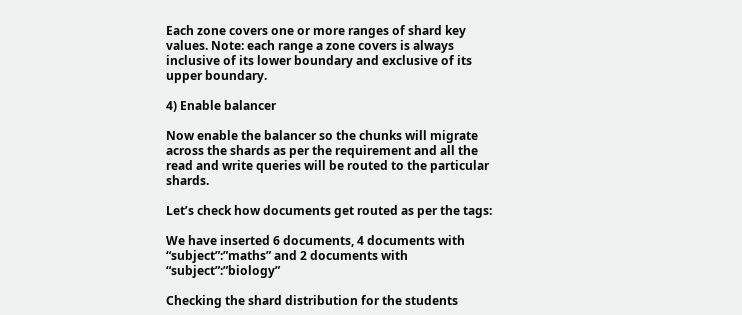Each zone covers one or more ranges of shard key values. Note: each range a zone covers is always inclusive of its lower boundary and exclusive of its upper boundary.

4) Enable balancer

Now enable the balancer so the chunks will migrate across the shards as per the requirement and all the read and write queries will be routed to the particular shards.

Let’s check how documents get routed as per the tags:

We have inserted 6 documents, 4 documents with “subject”:”maths” and 2 documents with “subject”:”biology”

Checking the shard distribution for the students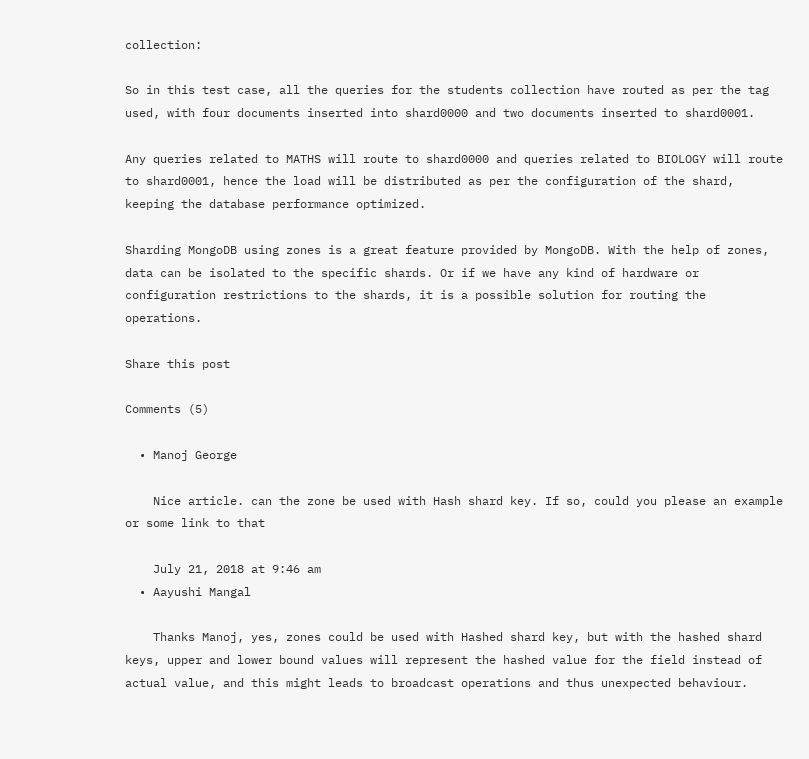collection:

So in this test case, all the queries for the students collection have routed as per the tag used, with four documents inserted into shard0000 and two documents inserted to shard0001.

Any queries related to MATHS will route to shard0000 and queries related to BIOLOGY will route to shard0001, hence the load will be distributed as per the configuration of the shard, keeping the database performance optimized.

Sharding MongoDB using zones is a great feature provided by MongoDB. With the help of zones, data can be isolated to the specific shards. Or if we have any kind of hardware or configuration restrictions to the shards, it is a possible solution for routing the operations.

Share this post

Comments (5)

  • Manoj George

    Nice article. can the zone be used with Hash shard key. If so, could you please an example or some link to that

    July 21, 2018 at 9:46 am
  • Aayushi Mangal

    Thanks Manoj, yes, zones could be used with Hashed shard key, but with the hashed shard keys, upper and lower bound values will represent the hashed value for the field instead of actual value, and this might leads to broadcast operations and thus unexpected behaviour.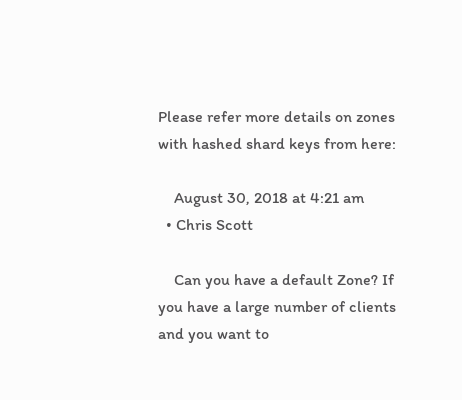Please refer more details on zones with hashed shard keys from here:

    August 30, 2018 at 4:21 am
  • Chris Scott

    Can you have a default Zone? If you have a large number of clients and you want to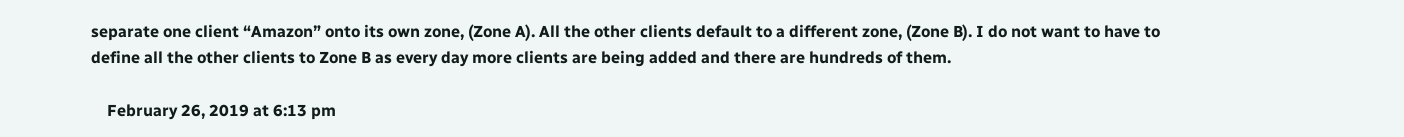separate one client “Amazon” onto its own zone, (Zone A). All the other clients default to a different zone, (Zone B). I do not want to have to define all the other clients to Zone B as every day more clients are being added and there are hundreds of them.

    February 26, 2019 at 6:13 pm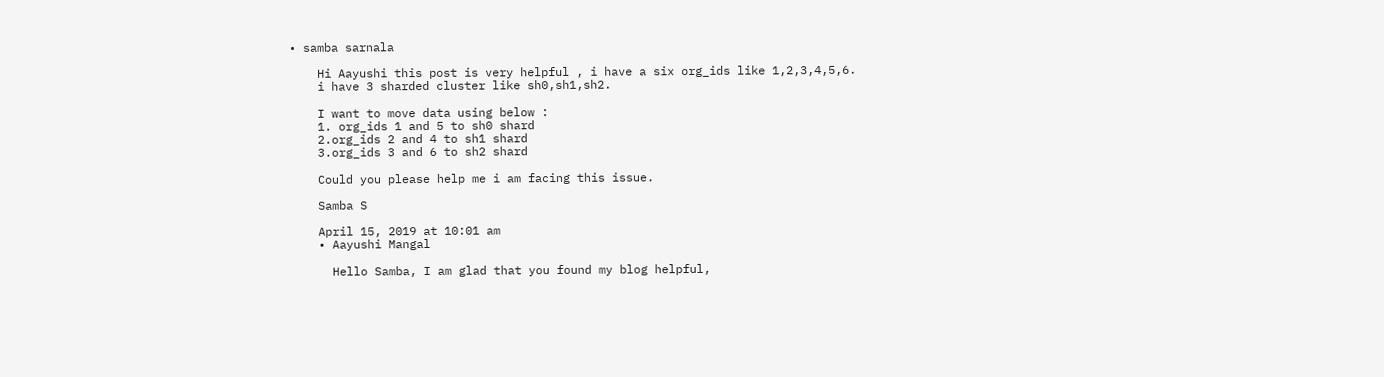• samba sarnala

    Hi Aayushi this post is very helpful , i have a six org_ids like 1,2,3,4,5,6.
    i have 3 sharded cluster like sh0,sh1,sh2.

    I want to move data using below :
    1. org_ids 1 and 5 to sh0 shard
    2.org_ids 2 and 4 to sh1 shard
    3.org_ids 3 and 6 to sh2 shard

    Could you please help me i am facing this issue.

    Samba S

    April 15, 2019 at 10:01 am
    • Aayushi Mangal

      Hello Samba, I am glad that you found my blog helpful,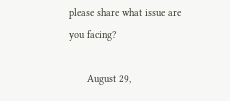please share what issue are you facing?

      August 29,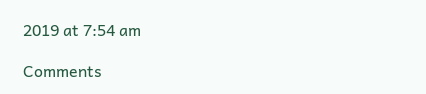2019 at 7:54 am

Comments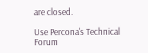are closed.

Use Percona's Technical Forum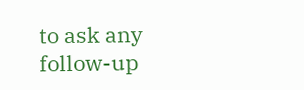to ask any follow-up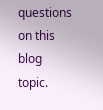questions on this blog topic.